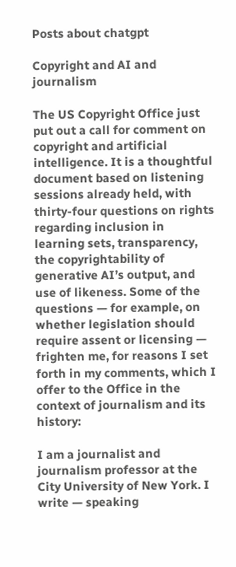Posts about chatgpt

Copyright and AI and journalism

The US Copyright Office just put out a call for comment on copyright and artificial intelligence. It is a thoughtful document based on listening sessions already held, with thirty-four questions on rights regarding inclusion in learning sets, transparency, the copyrightability of generative AI’s output, and use of likeness. Some of the questions — for example, on whether legislation should require assent or licensing — frighten me, for reasons I set forth in my comments, which I offer to the Office in the context of journalism and its history:

I am a journalist and journalism professor at the City University of New York. I write — speaking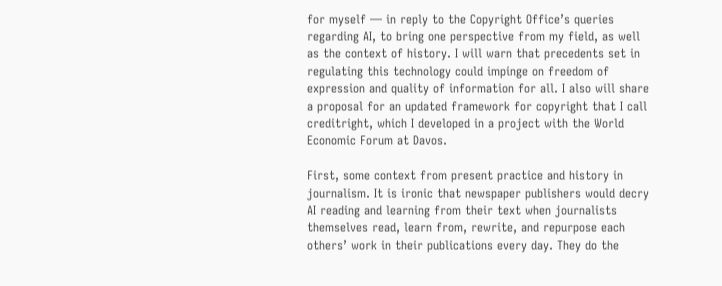for myself — in reply to the Copyright Office’s queries regarding AI, to bring one perspective from my field, as well as the context of history. I will warn that precedents set in regulating this technology could impinge on freedom of expression and quality of information for all. I also will share a proposal for an updated framework for copyright that I call creditright, which I developed in a project with the World Economic Forum at Davos.

First, some context from present practice and history in journalism. It is ironic that newspaper publishers would decry AI reading and learning from their text when journalists themselves read, learn from, rewrite, and repurpose each others’ work in their publications every day. They do the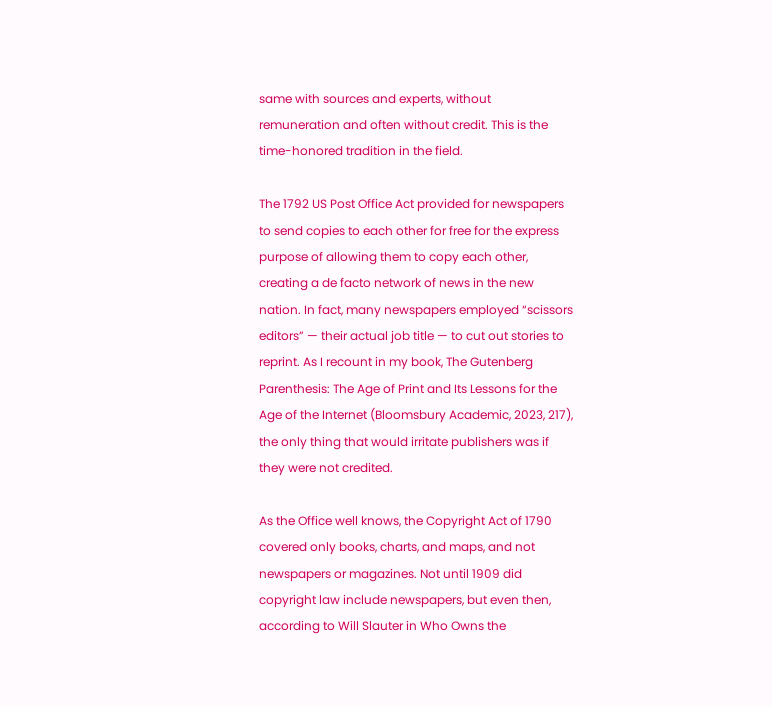same with sources and experts, without remuneration and often without credit. This is the time-honored tradition in the field.

The 1792 US Post Office Act provided for newspapers to send copies to each other for free for the express purpose of allowing them to copy each other, creating a de facto network of news in the new nation. In fact, many newspapers employed “scissors editors” — their actual job title — to cut out stories to reprint. As I recount in my book, The Gutenberg Parenthesis: The Age of Print and Its Lessons for the Age of the Internet (Bloomsbury Academic, 2023, 217), the only thing that would irritate publishers was if they were not credited.

As the Office well knows, the Copyright Act of 1790 covered only books, charts, and maps, and not newspapers or magazines. Not until 1909 did copyright law include newspapers, but even then, according to Will Slauter in Who Owns the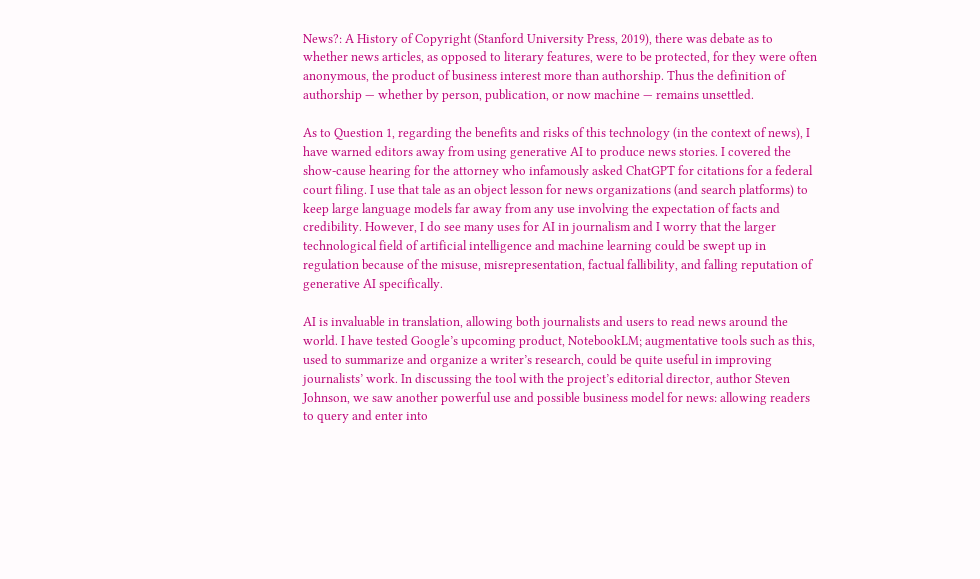News?: A History of Copyright (Stanford University Press, 2019), there was debate as to whether news articles, as opposed to literary features, were to be protected, for they were often anonymous, the product of business interest more than authorship. Thus the definition of authorship — whether by person, publication, or now machine — remains unsettled.

As to Question 1, regarding the benefits and risks of this technology (in the context of news), I have warned editors away from using generative AI to produce news stories. I covered the show-cause hearing for the attorney who infamously asked ChatGPT for citations for a federal court filing. I use that tale as an object lesson for news organizations (and search platforms) to keep large language models far away from any use involving the expectation of facts and credibility. However, I do see many uses for AI in journalism and I worry that the larger technological field of artificial intelligence and machine learning could be swept up in regulation because of the misuse, misrepresentation, factual fallibility, and falling reputation of generative AI specifically.

AI is invaluable in translation, allowing both journalists and users to read news around the world. I have tested Google’s upcoming product, NotebookLM; augmentative tools such as this, used to summarize and organize a writer’s research, could be quite useful in improving journalists’ work. In discussing the tool with the project’s editorial director, author Steven Johnson, we saw another powerful use and possible business model for news: allowing readers to query and enter into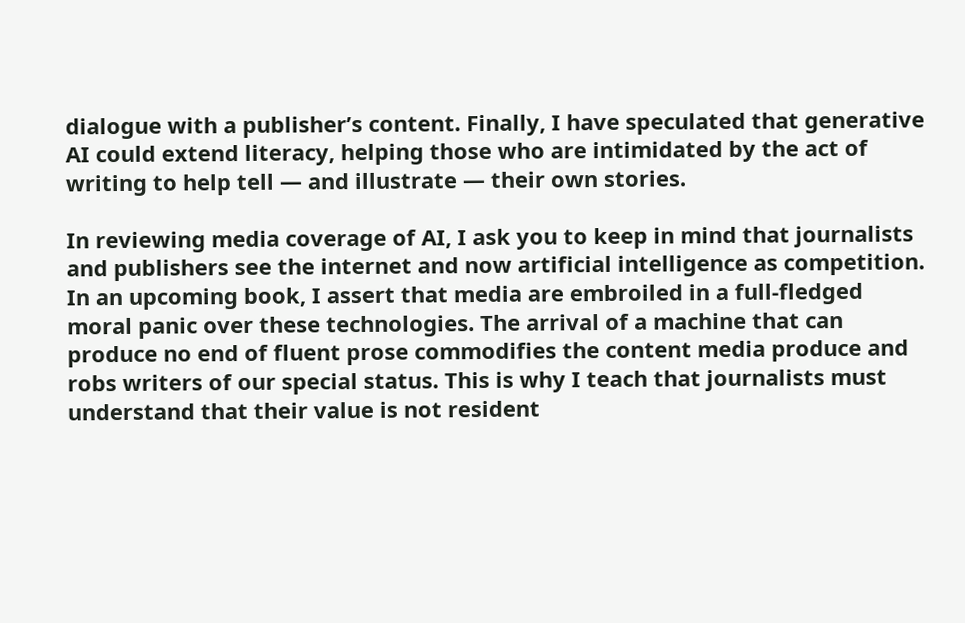dialogue with a publisher’s content. Finally, I have speculated that generative AI could extend literacy, helping those who are intimidated by the act of writing to help tell — and illustrate — their own stories.

In reviewing media coverage of AI, I ask you to keep in mind that journalists and publishers see the internet and now artificial intelligence as competition. In an upcoming book, I assert that media are embroiled in a full-fledged moral panic over these technologies. The arrival of a machine that can produce no end of fluent prose commodifies the content media produce and robs writers of our special status. This is why I teach that journalists must understand that their value is not resident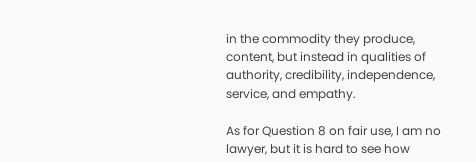in the commodity they produce, content, but instead in qualities of authority, credibility, independence, service, and empathy.

As for Question 8 on fair use, I am no lawyer, but it is hard to see how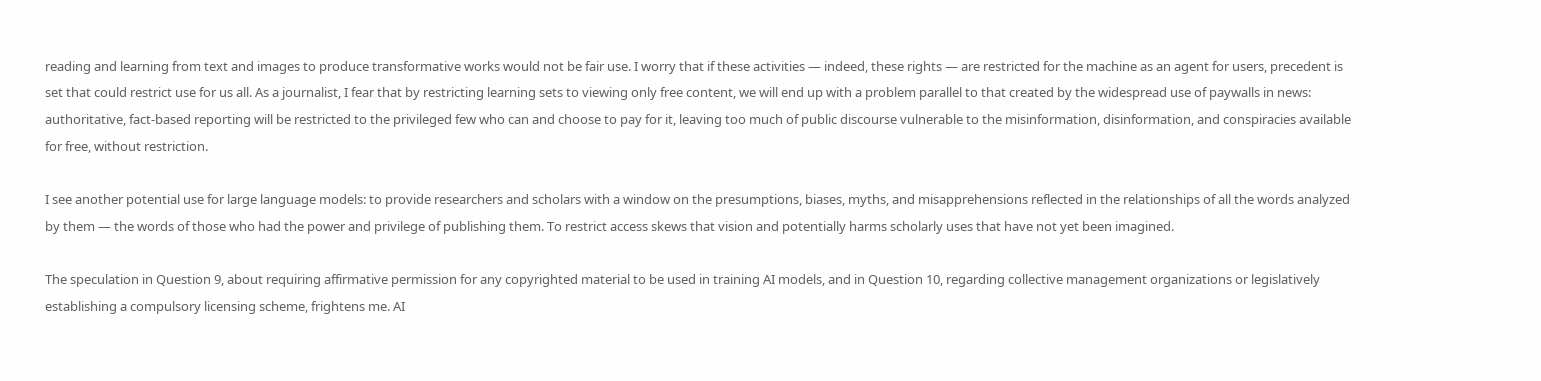reading and learning from text and images to produce transformative works would not be fair use. I worry that if these activities — indeed, these rights — are restricted for the machine as an agent for users, precedent is set that could restrict use for us all. As a journalist, I fear that by restricting learning sets to viewing only free content, we will end up with a problem parallel to that created by the widespread use of paywalls in news: authoritative, fact-based reporting will be restricted to the privileged few who can and choose to pay for it, leaving too much of public discourse vulnerable to the misinformation, disinformation, and conspiracies available for free, without restriction.

I see another potential use for large language models: to provide researchers and scholars with a window on the presumptions, biases, myths, and misapprehensions reflected in the relationships of all the words analyzed by them — the words of those who had the power and privilege of publishing them. To restrict access skews that vision and potentially harms scholarly uses that have not yet been imagined.

The speculation in Question 9, about requiring affirmative permission for any copyrighted material to be used in training AI models, and in Question 10, regarding collective management organizations or legislatively establishing a compulsory licensing scheme, frightens me. AI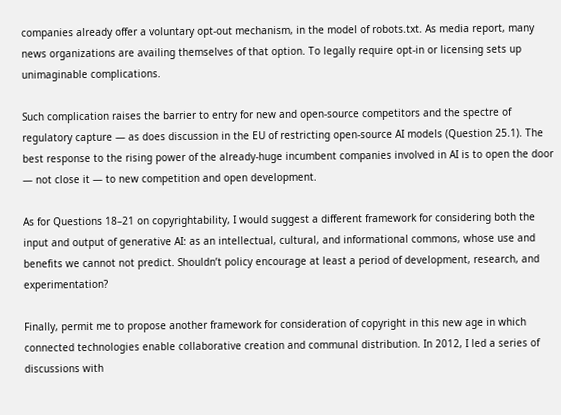companies already offer a voluntary opt-out mechanism, in the model of robots.txt. As media report, many news organizations are availing themselves of that option. To legally require opt-in or licensing sets up unimaginable complications.

Such complication raises the barrier to entry for new and open-source competitors and the spectre of regulatory capture — as does discussion in the EU of restricting open-source AI models (Question 25.1). The best response to the rising power of the already-huge incumbent companies involved in AI is to open the door — not close it — to new competition and open development.

As for Questions 18–21 on copyrightability, I would suggest a different framework for considering both the input and output of generative AI: as an intellectual, cultural, and informational commons, whose use and benefits we cannot not predict. Shouldn’t policy encourage at least a period of development, research, and experimentation?

Finally, permit me to propose another framework for consideration of copyright in this new age in which connected technologies enable collaborative creation and communal distribution. In 2012, I led a series of discussions with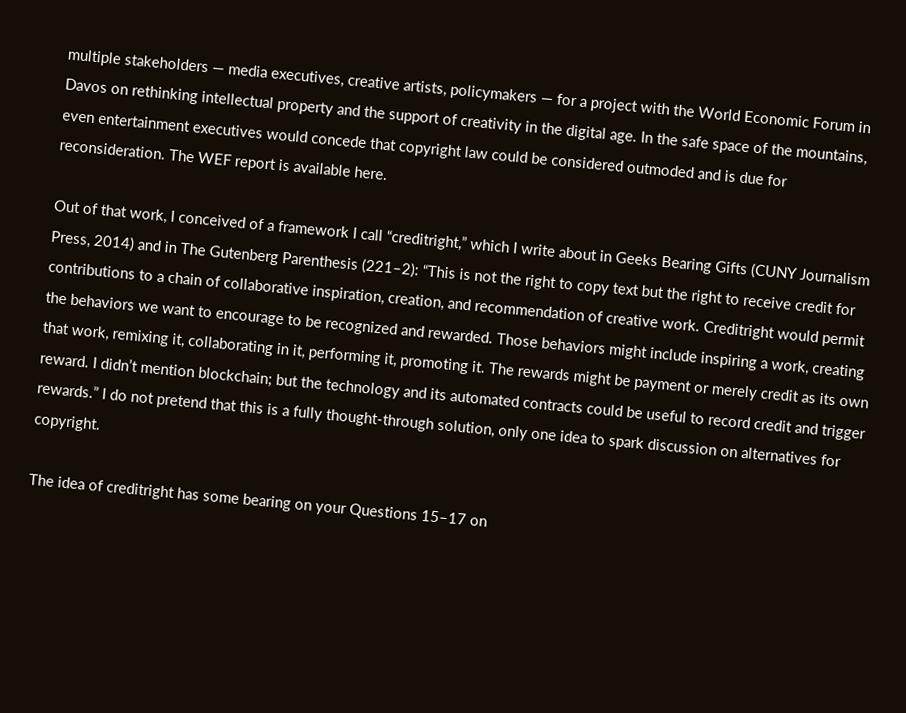multiple stakeholders — media executives, creative artists, policymakers — for a project with the World Economic Forum in Davos on rethinking intellectual property and the support of creativity in the digital age. In the safe space of the mountains, even entertainment executives would concede that copyright law could be considered outmoded and is due for reconsideration. The WEF report is available here.

Out of that work, I conceived of a framework I call “creditright,” which I write about in Geeks Bearing Gifts (CUNY Journalism Press, 2014) and in The Gutenberg Parenthesis (221–2): “This is not the right to copy text but the right to receive credit for contributions to a chain of collaborative inspiration, creation, and recommendation of creative work. Creditright would permit the behaviors we want to encourage to be recognized and rewarded. Those behaviors might include inspiring a work, creating that work, remixing it, collaborating in it, performing it, promoting it. The rewards might be payment or merely credit as its own reward. I didn’t mention blockchain; but the technology and its automated contracts could be useful to record credit and trigger rewards.” I do not pretend that this is a fully thought-through solution, only one idea to spark discussion on alternatives for copyright.

The idea of creditright has some bearing on your Questions 15–17 on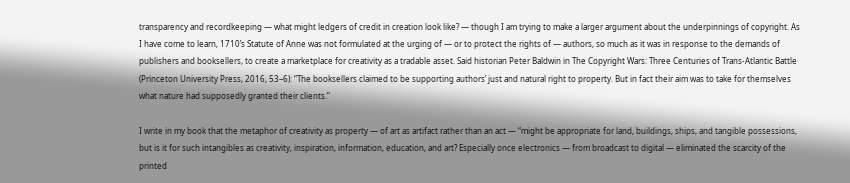transparency and recordkeeping — what might ledgers of credit in creation look like? — though I am trying to make a larger argument about the underpinnings of copyright. As I have come to learn, 1710’s Statute of Anne was not formulated at the urging of — or to protect the rights of — authors, so much as it was in response to the demands of publishers and booksellers, to create a marketplace for creativity as a tradable asset. Said historian Peter Baldwin in The Copyright Wars: Three Centuries of Trans-Atlantic Battle (Princeton University Press, 2016, 53–6): “The booksellers claimed to be supporting authors’ just and natural right to property. But in fact their aim was to take for themselves what nature had supposedly granted their clients.”

I write in my book that the metaphor of creativity as property — of art as artifact rather than an act — “might be appropriate for land, buildings, ships, and tangible possessions, but is it for such intangibles as creativity, inspiration, information, education, and art? Especially once electronics — from broadcast to digital — eliminated the scarcity of the printed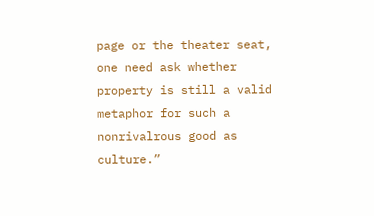page or the theater seat, one need ask whether property is still a valid metaphor for such a nonrivalrous good as culture.”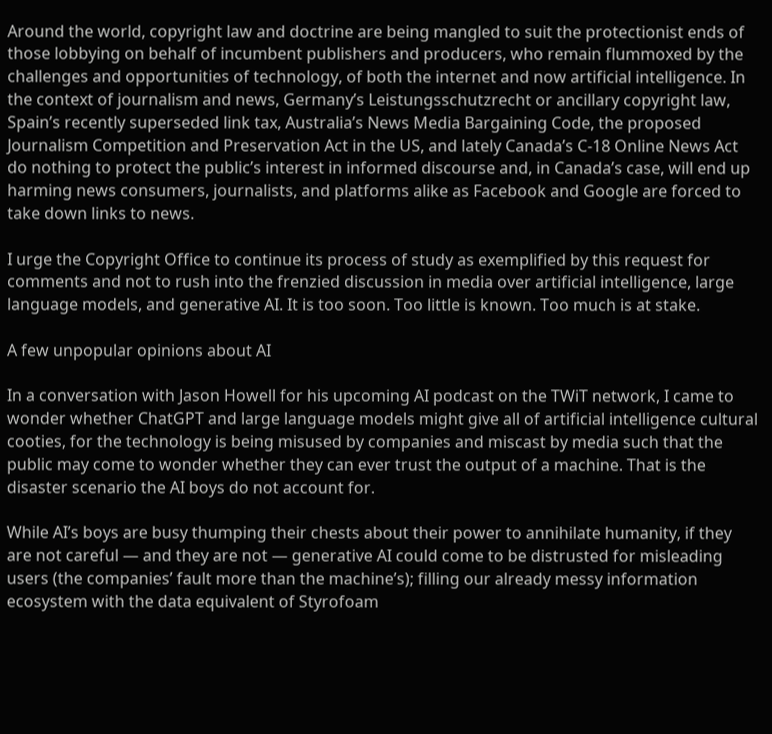Around the world, copyright law and doctrine are being mangled to suit the protectionist ends of those lobbying on behalf of incumbent publishers and producers, who remain flummoxed by the challenges and opportunities of technology, of both the internet and now artificial intelligence. In the context of journalism and news, Germany’s Leistungsschutzrecht or ancillary copyright law, Spain’s recently superseded link tax, Australia’s News Media Bargaining Code, the proposed Journalism Competition and Preservation Act in the US, and lately Canada’s C-18 Online News Act do nothing to protect the public’s interest in informed discourse and, in Canada’s case, will end up harming news consumers, journalists, and platforms alike as Facebook and Google are forced to take down links to news.

I urge the Copyright Office to continue its process of study as exemplified by this request for comments and not to rush into the frenzied discussion in media over artificial intelligence, large language models, and generative AI. It is too soon. Too little is known. Too much is at stake.

A few unpopular opinions about AI

In a conversation with Jason Howell for his upcoming AI podcast on the TWiT network, I came to wonder whether ChatGPT and large language models might give all of artificial intelligence cultural cooties, for the technology is being misused by companies and miscast by media such that the public may come to wonder whether they can ever trust the output of a machine. That is the disaster scenario the AI boys do not account for.

While AI’s boys are busy thumping their chests about their power to annihilate humanity, if they are not careful — and they are not — generative AI could come to be distrusted for misleading users (the companies’ fault more than the machine’s); filling our already messy information ecosystem with the data equivalent of Styrofoam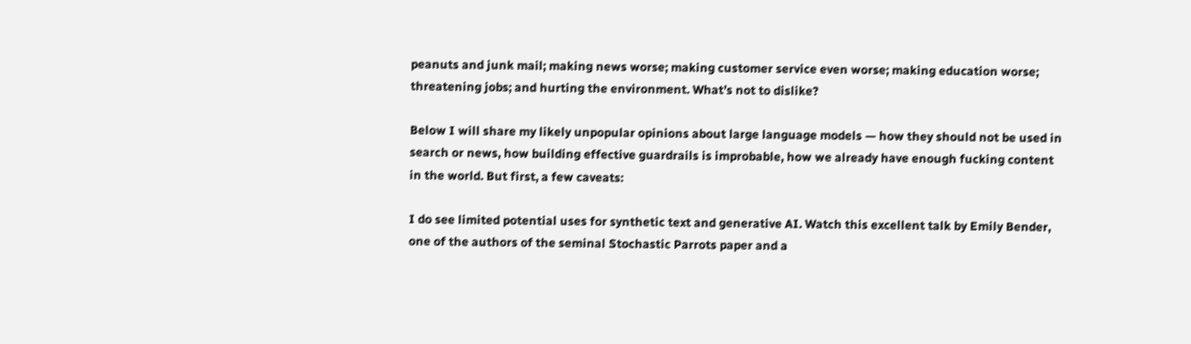peanuts and junk mail; making news worse; making customer service even worse; making education worse; threatening jobs; and hurting the environment. What’s not to dislike?

Below I will share my likely unpopular opinions about large language models — how they should not be used in search or news, how building effective guardrails is improbable, how we already have enough fucking content in the world. But first, a few caveats:

I do see limited potential uses for synthetic text and generative AI. Watch this excellent talk by Emily Bender, one of the authors of the seminal Stochastic Parrots paper and a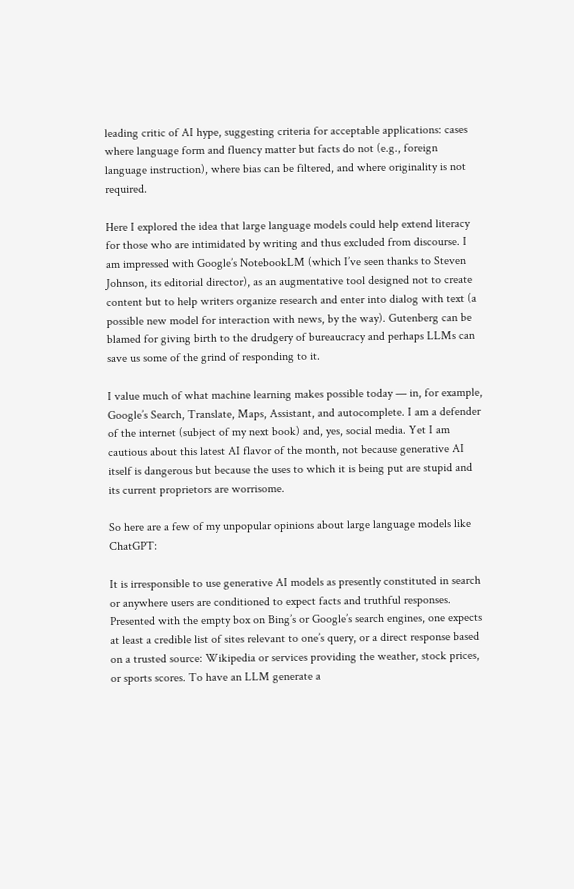leading critic of AI hype, suggesting criteria for acceptable applications: cases where language form and fluency matter but facts do not (e.g., foreign language instruction), where bias can be filtered, and where originality is not required.

Here I explored the idea that large language models could help extend literacy for those who are intimidated by writing and thus excluded from discourse. I am impressed with Google’s NotebookLM (which I’ve seen thanks to Steven Johnson, its editorial director), as an augmentative tool designed not to create content but to help writers organize research and enter into dialog with text (a possible new model for interaction with news, by the way). Gutenberg can be blamed for giving birth to the drudgery of bureaucracy and perhaps LLMs can save us some of the grind of responding to it.

I value much of what machine learning makes possible today — in, for example, Google’s Search, Translate, Maps, Assistant, and autocomplete. I am a defender of the internet (subject of my next book) and, yes, social media. Yet I am cautious about this latest AI flavor of the month, not because generative AI itself is dangerous but because the uses to which it is being put are stupid and its current proprietors are worrisome.

So here are a few of my unpopular opinions about large language models like ChatGPT:

It is irresponsible to use generative AI models as presently constituted in search or anywhere users are conditioned to expect facts and truthful responses. Presented with the empty box on Bing’s or Google’s search engines, one expects at least a credible list of sites relevant to one’s query, or a direct response based on a trusted source: Wikipedia or services providing the weather, stock prices, or sports scores. To have an LLM generate a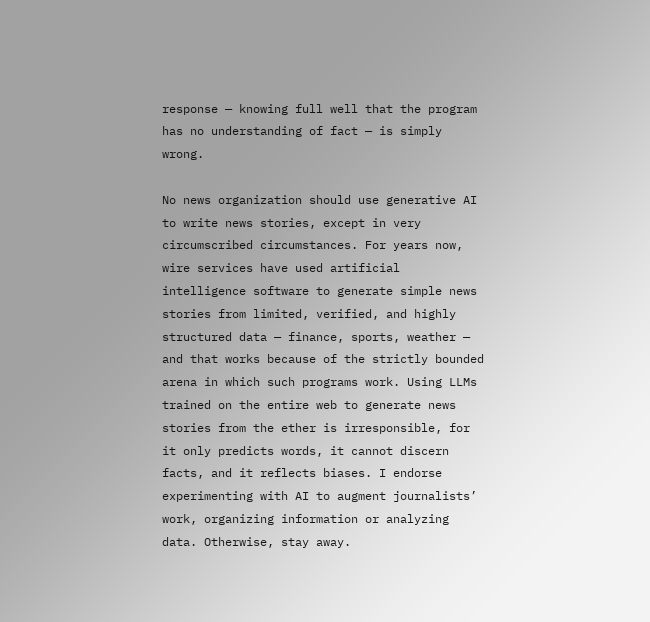response — knowing full well that the program has no understanding of fact — is simply wrong.

No news organization should use generative AI to write news stories, except in very circumscribed circumstances. For years now, wire services have used artificial intelligence software to generate simple news stories from limited, verified, and highly structured data — finance, sports, weather — and that works because of the strictly bounded arena in which such programs work. Using LLMs trained on the entire web to generate news stories from the ether is irresponsible, for it only predicts words, it cannot discern facts, and it reflects biases. I endorse experimenting with AI to augment journalists’ work, organizing information or analyzing data. Otherwise, stay away.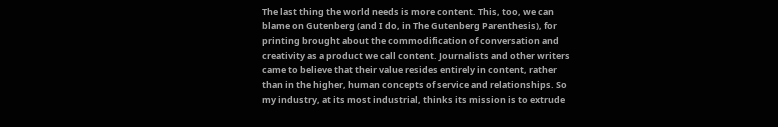The last thing the world needs is more content. This, too, we can blame on Gutenberg (and I do, in The Gutenberg Parenthesis), for printing brought about the commodification of conversation and creativity as a product we call content. Journalists and other writers came to believe that their value resides entirely in content, rather than in the higher, human concepts of service and relationships. So my industry, at its most industrial, thinks its mission is to extrude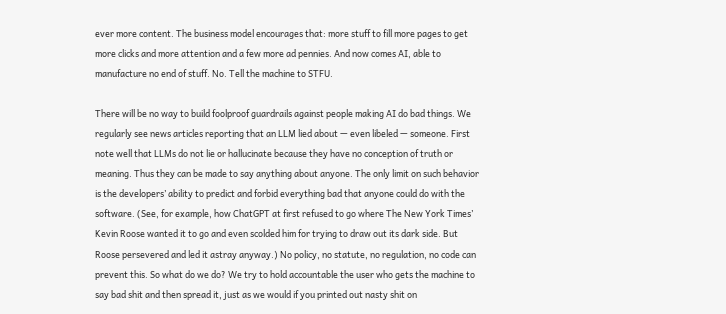ever more content. The business model encourages that: more stuff to fill more pages to get more clicks and more attention and a few more ad pennies. And now comes AI, able to manufacture no end of stuff. No. Tell the machine to STFU.

There will be no way to build foolproof guardrails against people making AI do bad things. We regularly see news articles reporting that an LLM lied about — even libeled — someone. First note well that LLMs do not lie or hallucinate because they have no conception of truth or meaning. Thus they can be made to say anything about anyone. The only limit on such behavior is the developers’ ability to predict and forbid everything bad that anyone could do with the software. (See, for example, how ChatGPT at first refused to go where The New York Times’ Kevin Roose wanted it to go and even scolded him for trying to draw out its dark side. But Roose persevered and led it astray anyway.) No policy, no statute, no regulation, no code can prevent this. So what do we do? We try to hold accountable the user who gets the machine to say bad shit and then spread it, just as we would if you printed out nasty shit on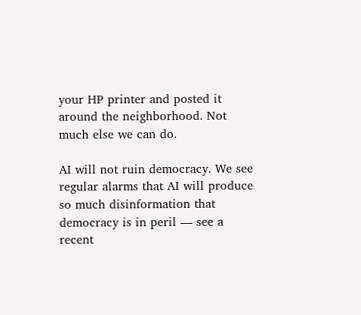your HP printer and posted it around the neighborhood. Not much else we can do.

AI will not ruin democracy. We see regular alarms that AI will produce so much disinformation that democracy is in peril — see a recent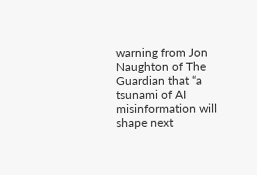warning from Jon Naughton of The Guardian that “a tsunami of AI misinformation will shape next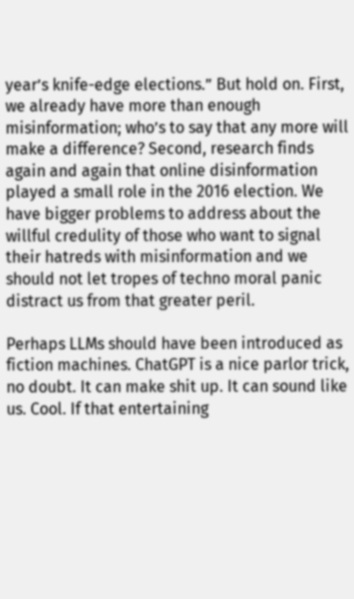year’s knife-edge elections.” But hold on. First, we already have more than enough misinformation; who’s to say that any more will make a difference? Second, research finds again and again that online disinformation played a small role in the 2016 election. We have bigger problems to address about the willful credulity of those who want to signal their hatreds with misinformation and we should not let tropes of techno moral panic distract us from that greater peril.

Perhaps LLMs should have been introduced as fiction machines. ChatGPT is a nice parlor trick, no doubt. It can make shit up. It can sound like us. Cool. If that entertaining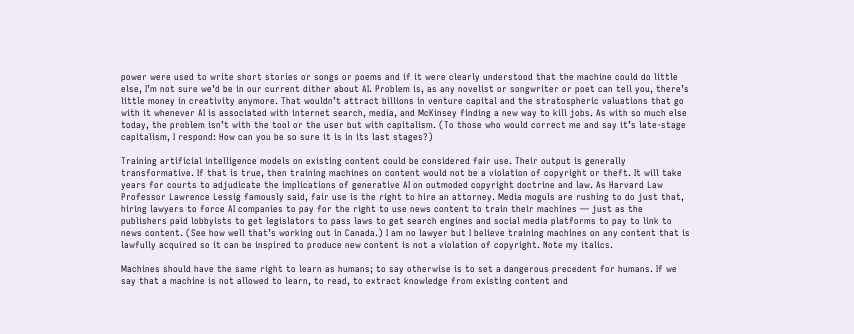power were used to write short stories or songs or poems and if it were clearly understood that the machine could do little else, I’m not sure we’d be in our current dither about AI. Problem is, as any novelist or songwriter or poet can tell you, there’s little money in creativity anymore. That wouldn’t attract billions in venture capital and the stratospheric valuations that go with it whenever AI is associated with internet search, media, and McKinsey finding a new way to kill jobs. As with so much else today, the problem isn’t with the tool or the user but with capitalism. (To those who would correct me and say it’s late-stage capitalism, I respond: How can you be so sure it is in its last stages?)

Training artificial intelligence models on existing content could be considered fair use. Their output is generally transformative. If that is true, then training machines on content would not be a violation of copyright or theft. It will take years for courts to adjudicate the implications of generative AI on outmoded copyright doctrine and law. As Harvard Law Professor Lawrence Lessig famously said, fair use is the right to hire an attorney. Media moguls are rushing to do just that, hiring lawyers to force AI companies to pay for the right to use news content to train their machines — just as the publishers paid lobbyists to get legislators to pass laws to get search engines and social media platforms to pay to link to news content. (See how well that’s working out in Canada.) I am no lawyer but I believe training machines on any content that is lawfully acquired so it can be inspired to produce new content is not a violation of copyright. Note my italics.

Machines should have the same right to learn as humans; to say otherwise is to set a dangerous precedent for humans. If we say that a machine is not allowed to learn, to read, to extract knowledge from existing content and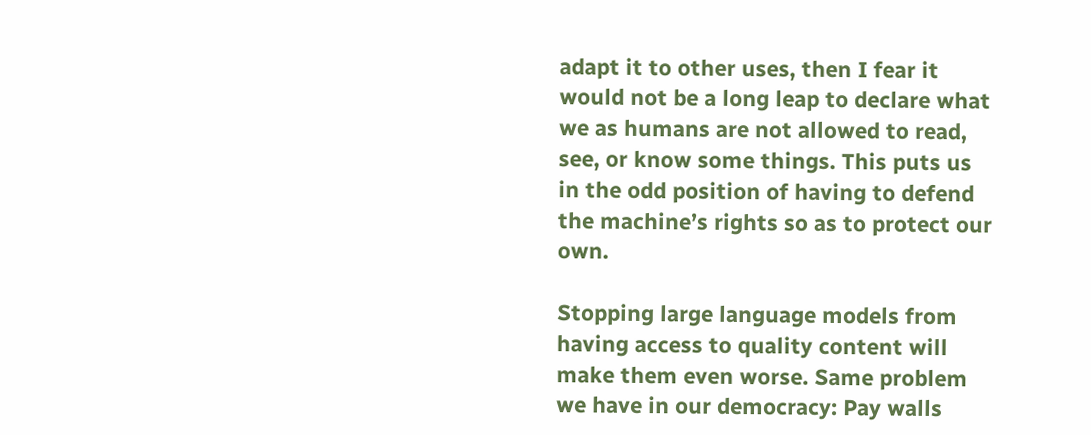adapt it to other uses, then I fear it would not be a long leap to declare what we as humans are not allowed to read, see, or know some things. This puts us in the odd position of having to defend the machine’s rights so as to protect our own.

Stopping large language models from having access to quality content will make them even worse. Same problem we have in our democracy: Pay walls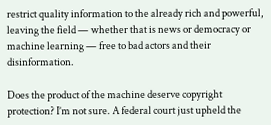restrict quality information to the already rich and powerful, leaving the field — whether that is news or democracy or machine learning — free to bad actors and their disinformation.

Does the product of the machine deserve copyright protection? I’m not sure. A federal court just upheld the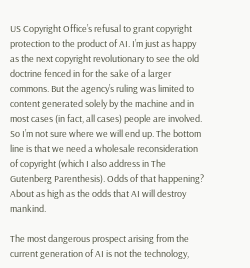US Copyright Office’s refusal to grant copyright protection to the product of AI. I’m just as happy as the next copyright revolutionary to see the old doctrine fenced in for the sake of a larger commons. But the agency’s ruling was limited to content generated solely by the machine and in most cases (in fact, all cases) people are involved. So I’m not sure where we will end up. The bottom line is that we need a wholesale reconsideration of copyright (which I also address in The Gutenberg Parenthesis). Odds of that happening? About as high as the odds that AI will destroy mankind.

The most dangerous prospect arising from the current generation of AI is not the technology,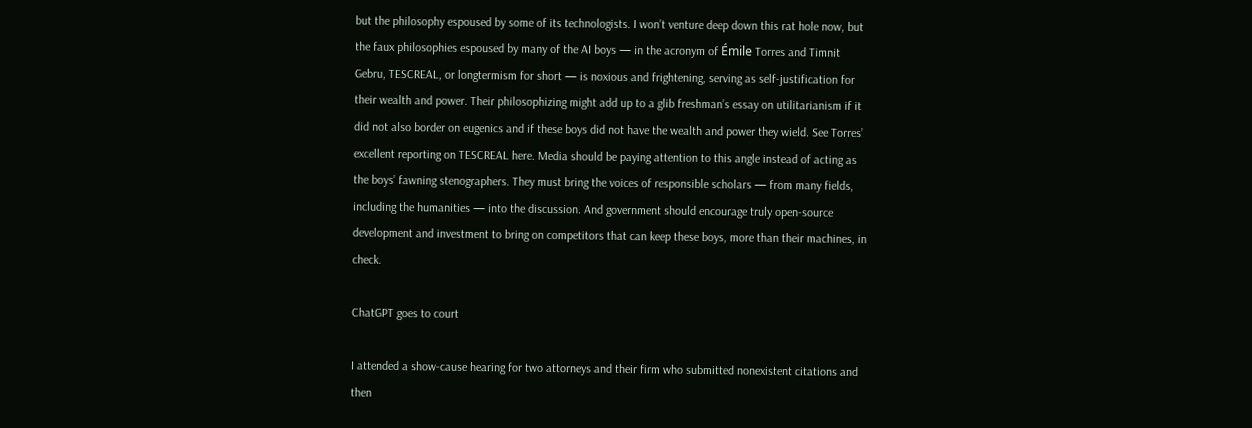but the philosophy espoused by some of its technologists. I won’t venture deep down this rat hole now, but the faux philosophies espoused by many of the AI boys — in the acronym of Émile Torres and Timnit Gebru, TESCREAL, or longtermism for short — is noxious and frightening, serving as self-justification for their wealth and power. Their philosophizing might add up to a glib freshman’s essay on utilitarianism if it did not also border on eugenics and if these boys did not have the wealth and power they wield. See Torres’ excellent reporting on TESCREAL here. Media should be paying attention to this angle instead of acting as the boys’ fawning stenographers. They must bring the voices of responsible scholars — from many fields, including the humanities — into the discussion. And government should encourage truly open-source development and investment to bring on competitors that can keep these boys, more than their machines, in check.

ChatGPT goes to court

I attended a show-cause hearing for two attorneys and their firm who submitted nonexistent citations and then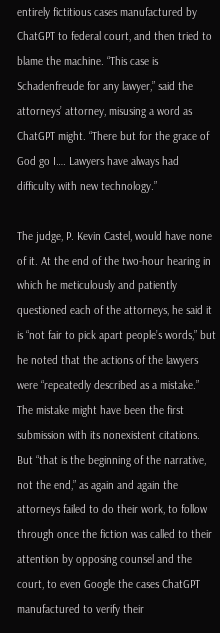entirely fictitious cases manufactured by ChatGPT to federal court, and then tried to blame the machine. “This case is Schadenfreude for any lawyer,” said the attorneys’ attorney, misusing a word as ChatGPT might. “There but for the grace of God go I…. Lawyers have always had difficulty with new technology.”

The judge, P. Kevin Castel, would have none of it. At the end of the two-hour hearing in which he meticulously and patiently questioned each of the attorneys, he said it is “not fair to pick apart people’s words,” but he noted that the actions of the lawyers were “repeatedly described as a mistake.” The mistake might have been the first submission with its nonexistent citations. But “that is the beginning of the narrative, not the end,” as again and again the attorneys failed to do their work, to follow through once the fiction was called to their attention by opposing counsel and the court, to even Google the cases ChatGPT manufactured to verify their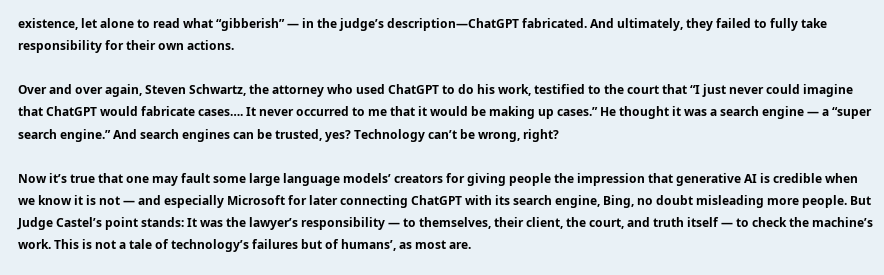existence, let alone to read what “gibberish” — in the judge’s description—ChatGPT fabricated. And ultimately, they failed to fully take responsibility for their own actions.

Over and over again, Steven Schwartz, the attorney who used ChatGPT to do his work, testified to the court that “I just never could imagine that ChatGPT would fabricate cases…. It never occurred to me that it would be making up cases.” He thought it was a search engine — a “super search engine.” And search engines can be trusted, yes? Technology can’t be wrong, right?

Now it’s true that one may fault some large language models’ creators for giving people the impression that generative AI is credible when we know it is not — and especially Microsoft for later connecting ChatGPT with its search engine, Bing, no doubt misleading more people. But Judge Castel’s point stands: It was the lawyer’s responsibility — to themselves, their client, the court, and truth itself — to check the machine’s work. This is not a tale of technology’s failures but of humans’, as most are.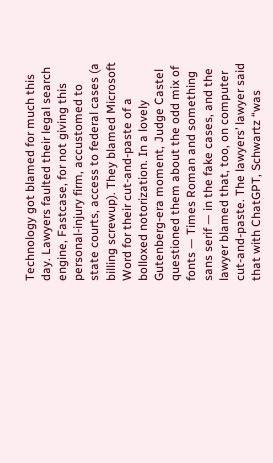Technology got blamed for much this day. Lawyers faulted their legal search engine, Fastcase, for not giving this personal-injury firm, accustomed to state courts, access to federal cases (a billing screwup). They blamed Microsoft Word for their cut-and-paste of a bolloxed notorization. In a lovely Gutenberg-era moment, Judge Castel questioned them about the odd mix of fonts — Times Roman and something sans serif — in the fake cases, and the lawyer blamed that, too, on computer cut-and-paste. The lawyers’ lawyer said that with ChatGPT, Schwartz “was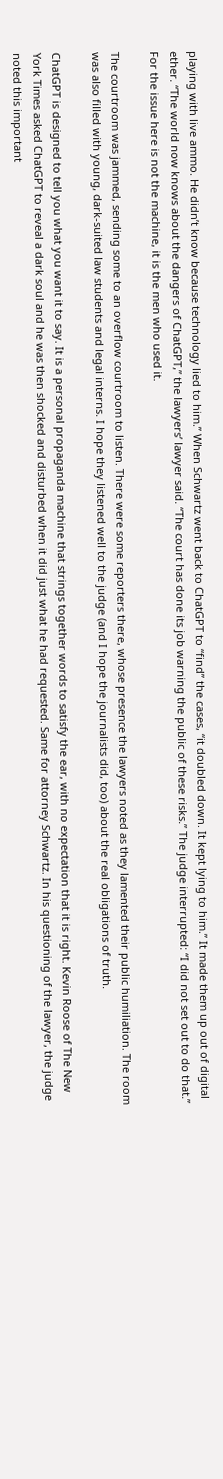playing with live ammo. He didn’t know because technology lied to him.” When Schwartz went back to ChatGPT to “find” the cases, “it doubled down. It kept lying to him.” It made them up out of digital ether. “The world now knows about the dangers of ChatGPT,” the lawyers’ lawyer said. “The court has done its job warning the public of these risks.” The judge interrupted: “I did not set out to do that.” For the issue here is not the machine, it is the men who used it.

The courtroom was jammed, sending some to an overflow courtroom to listen. There were some reporters there, whose presence the lawyers noted as they lamented their public humiliation. The room was also filled with young, dark-suited law students and legal interns. I hope they listened well to the judge (and I hope the journalists did, too) about the real obligations of truth.

ChatGPT is designed to tell you what you want it to say. It is a personal propaganda machine that strings together words to satisfy the ear, with no expectation that it is right. Kevin Roose of The New York Times asked ChatGPT to reveal a dark soul and he was then shocked and disturbed when it did just what he had requested. Same for attorney Schwartz. In his questioning of the lawyer, the judge noted this important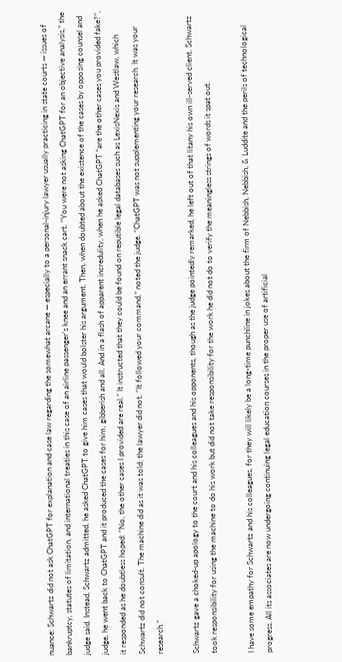nuance: Schwartz did not ask ChatGPT for explanation and case law regarding the somewhat arcane — especially to a personal-injury lawyer usually practicing in state courts — issues of bankruptcy, statutes of limitation, and international treaties in this case of an airline passenger’s knee and an errant snack cart. “You were not asking ChatGPT for an objective analysis,” the judge said. Instead, Schwartz admitted, he asked ChatGPT to give him cases that would bolster his argument. Then, when doubted about the existence of the cases by opposing counsel and judge, he went back to ChatGPT and it produced the cases for him, gibberish and all. And in a flash of apparent incredulity, when he asked ChatGPT “are the other cases you provided fake?”, it responded as he doubtless hoped: “No, the other cases I provided are real.” It instructed that they could be found on reputible legal databases such as LexisNexis and Westlaw, which Schwartz did not consult. The machine did as it was told; the lawyer did not. “It followed your command,” noted the judge. “ChatGPT was not supplementing your research. It was your research.”

Schwartz gave a choked-up apology to the court and his colleagues and his opponents, though as the judge pointedly remarked, he left out of that litany his own ill-served client. Schwartz took responsibility for using the machine to do his work but did not take responsibility for the work he did not do to verify the meaningless strings of words it spat out.

I have some empathy for Schwartz and his colleagues, for they will likely be a long-time punchline in jokes about the firm of Nebbish, Nebbish, & Luddite and the perils of technological progress. All its associates are now undergoing continuing legal education courses in the proper use of artificial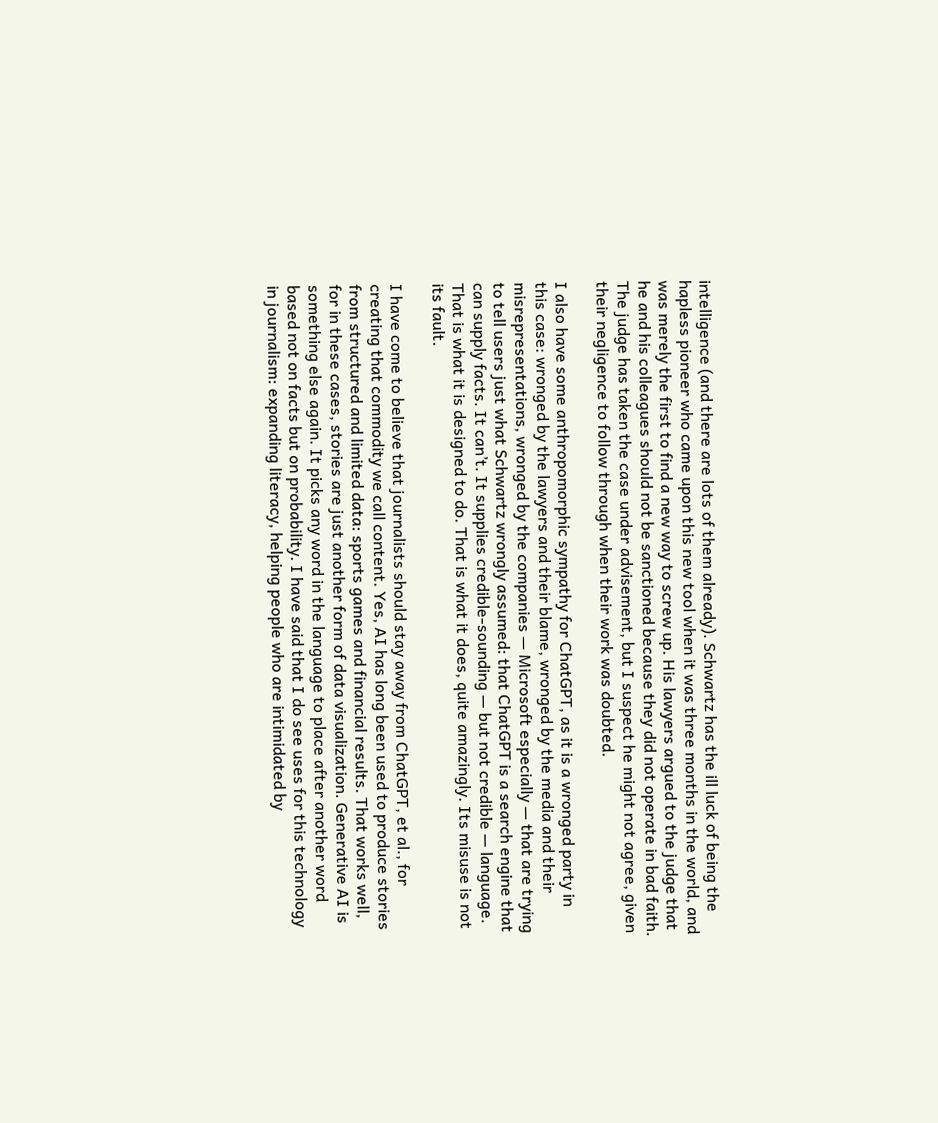intelligence (and there are lots of them already). Schwartz has the ill luck of being the hapless pioneer who came upon this new tool when it was three months in the world, and was merely the first to find a new way to screw up. His lawyers argued to the judge that he and his colleagues should not be sanctioned because they did not operate in bad faith. The judge has taken the case under advisement, but I suspect he might not agree, given their negligence to follow through when their work was doubted.

I also have some anthropomorphic sympathy for ChatGPT, as it is a wronged party in this case: wronged by the lawyers and their blame, wronged by the media and their misrepresentations, wronged by the companies — Microsoft especially — that are trying to tell users just what Schwartz wrongly assumed: that ChatGPT is a search engine that can supply facts. It can’t. It supplies credible-sounding — but not credible — language. That is what it is designed to do. That is what it does, quite amazingly. Its misuse is not its fault.

I have come to believe that journalists should stay away from ChatGPT, et al., for creating that commodity we call content. Yes, AI has long been used to produce stories from structured and limited data: sports games and financial results. That works well, for in these cases, stories are just another form of data visualization. Generative AI is something else again. It picks any word in the language to place after another word based not on facts but on probability. I have said that I do see uses for this technology in journalism: expanding literacy, helping people who are intimidated by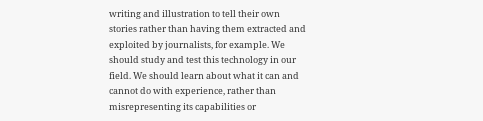writing and illustration to tell their own stories rather than having them extracted and exploited by journalists, for example. We should study and test this technology in our field. We should learn about what it can and cannot do with experience, rather than misrepresenting its capabilities or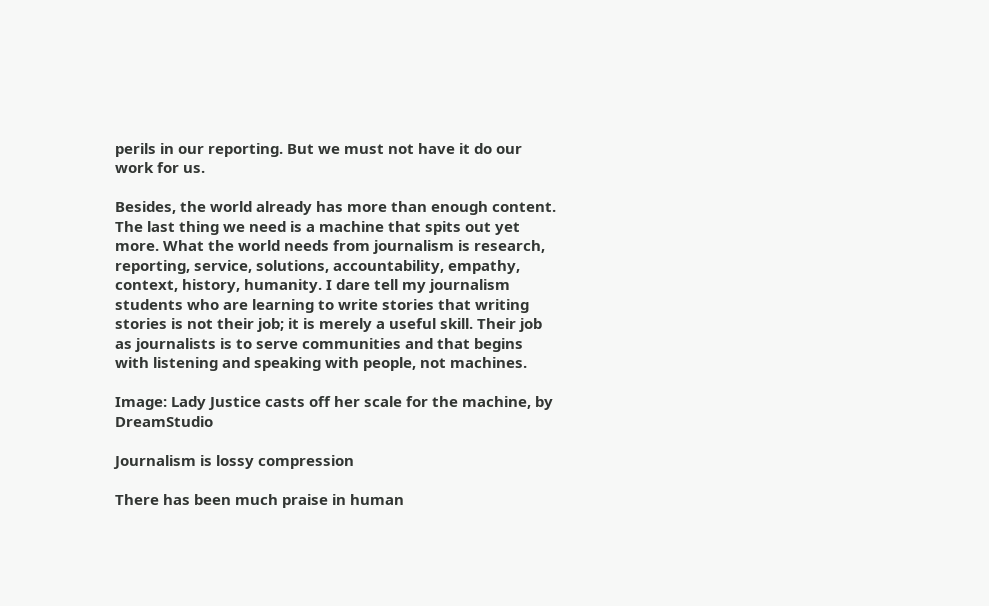perils in our reporting. But we must not have it do our work for us.

Besides, the world already has more than enough content. The last thing we need is a machine that spits out yet more. What the world needs from journalism is research, reporting, service, solutions, accountability, empathy, context, history, humanity. I dare tell my journalism students who are learning to write stories that writing stories is not their job; it is merely a useful skill. Their job as journalists is to serve communities and that begins with listening and speaking with people, not machines.

Image: Lady Justice casts off her scale for the machine, by DreamStudio

Journalism is lossy compression

There has been much praise in human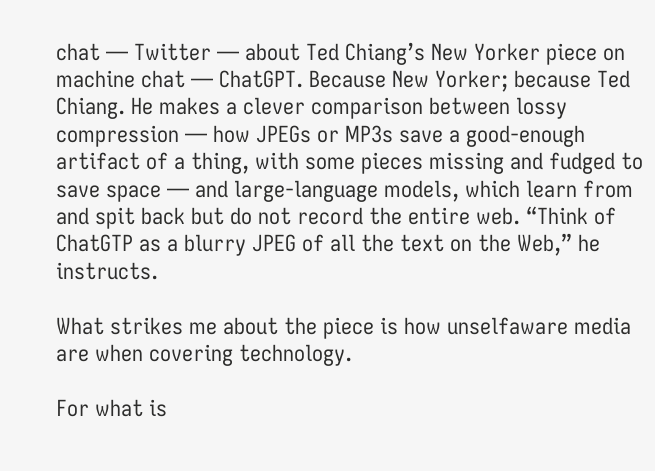chat — Twitter — about Ted Chiang’s New Yorker piece on machine chat — ChatGPT. Because New Yorker; because Ted Chiang. He makes a clever comparison between lossy compression — how JPEGs or MP3s save a good-enough artifact of a thing, with some pieces missing and fudged to save space — and large-language models, which learn from and spit back but do not record the entire web. “Think of ChatGTP as a blurry JPEG of all the text on the Web,” he instructs.

What strikes me about the piece is how unselfaware media are when covering technology.

For what is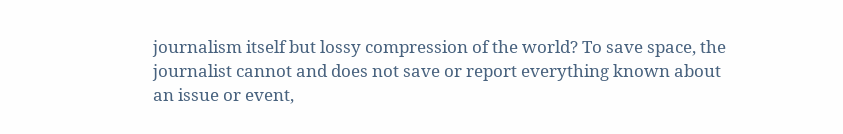journalism itself but lossy compression of the world? To save space, the journalist cannot and does not save or report everything known about an issue or event,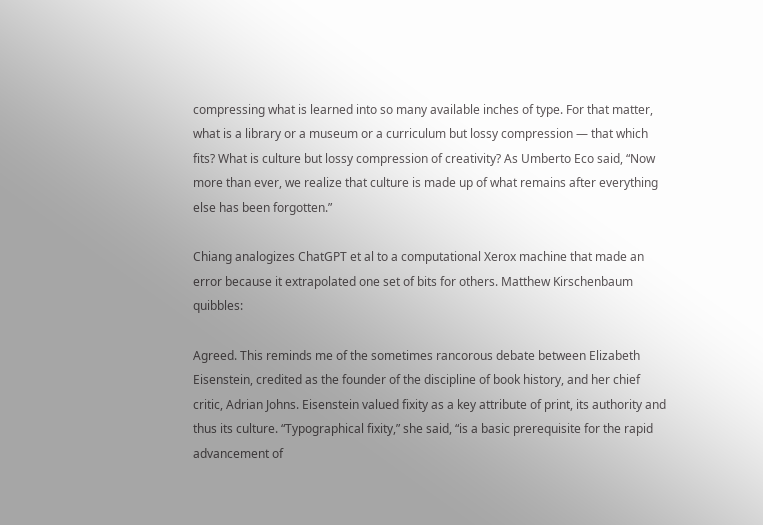compressing what is learned into so many available inches of type. For that matter, what is a library or a museum or a curriculum but lossy compression — that which fits? What is culture but lossy compression of creativity? As Umberto Eco said, “Now more than ever, we realize that culture is made up of what remains after everything else has been forgotten.”

Chiang analogizes ChatGPT et al to a computational Xerox machine that made an error because it extrapolated one set of bits for others. Matthew Kirschenbaum quibbles:

Agreed. This reminds me of the sometimes rancorous debate between Elizabeth Eisenstein, credited as the founder of the discipline of book history, and her chief critic, Adrian Johns. Eisenstein valued fixity as a key attribute of print, its authority and thus its culture. “Typographical fixity,” she said, “is a basic prerequisite for the rapid advancement of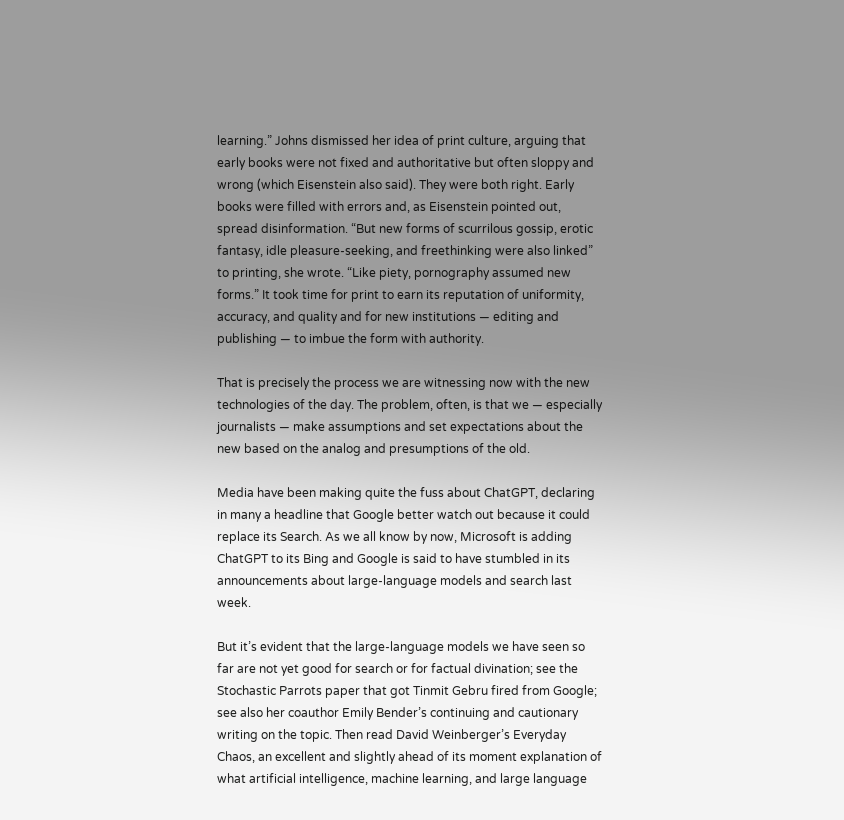learning.” Johns dismissed her idea of print culture, arguing that early books were not fixed and authoritative but often sloppy and wrong (which Eisenstein also said). They were both right. Early books were filled with errors and, as Eisenstein pointed out, spread disinformation. “But new forms of scurrilous gossip, erotic fantasy, idle pleasure-seeking, and freethinking were also linked” to printing, she wrote. “Like piety, pornography assumed new forms.” It took time for print to earn its reputation of uniformity, accuracy, and quality and for new institutions — editing and publishing — to imbue the form with authority.

That is precisely the process we are witnessing now with the new technologies of the day. The problem, often, is that we — especially journalists — make assumptions and set expectations about the new based on the analog and presumptions of the old.

Media have been making quite the fuss about ChatGPT, declaring in many a headline that Google better watch out because it could replace its Search. As we all know by now, Microsoft is adding ChatGPT to its Bing and Google is said to have stumbled in its announcements about large-language models and search last week.

But it’s evident that the large-language models we have seen so far are not yet good for search or for factual divination; see the Stochastic Parrots paper that got Tinmit Gebru fired from Google; see also her coauthor Emily Bender’s continuing and cautionary writing on the topic. Then read David Weinberger’s Everyday Chaos, an excellent and slightly ahead of its moment explanation of what artificial intelligence, machine learning, and large language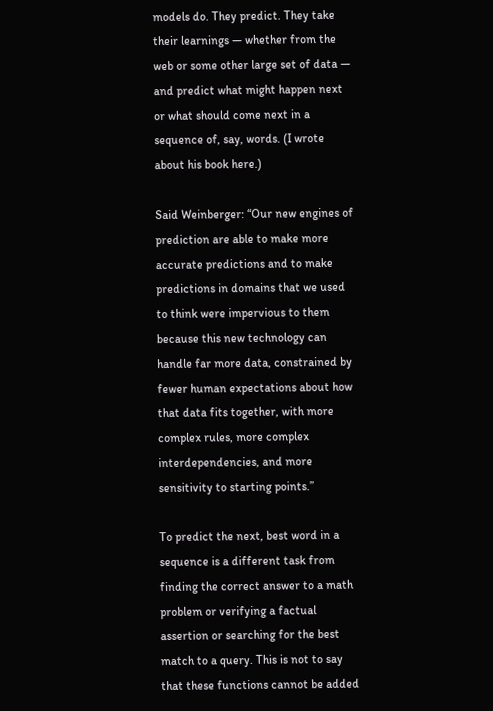models do. They predict. They take their learnings — whether from the web or some other large set of data — and predict what might happen next or what should come next in a sequence of, say, words. (I wrote about his book here.)

Said Weinberger: “Our new engines of prediction are able to make more accurate predictions and to make predictions in domains that we used to think were impervious to them because this new technology can handle far more data, constrained by fewer human expectations about how that data fits together, with more complex rules, more complex interdependencies, and more sensitivity to starting points.”

To predict the next, best word in a sequence is a different task from finding the correct answer to a math problem or verifying a factual assertion or searching for the best match to a query. This is not to say that these functions cannot be added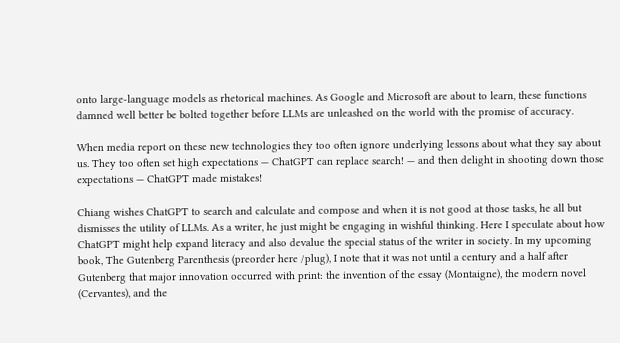onto large-language models as rhetorical machines. As Google and Microsoft are about to learn, these functions damned well better be bolted together before LLMs are unleashed on the world with the promise of accuracy.

When media report on these new technologies they too often ignore underlying lessons about what they say about us. They too often set high expectations — ChatGPT can replace search! — and then delight in shooting down those expectations — ChatGPT made mistakes!

Chiang wishes ChatGPT to search and calculate and compose and when it is not good at those tasks, he all but dismisses the utility of LLMs. As a writer, he just might be engaging in wishful thinking. Here I speculate about how ChatGPT might help expand literacy and also devalue the special status of the writer in society. In my upcoming book, The Gutenberg Parenthesis (preorder here /plug), I note that it was not until a century and a half after Gutenberg that major innovation occurred with print: the invention of the essay (Montaigne), the modern novel (Cervantes), and the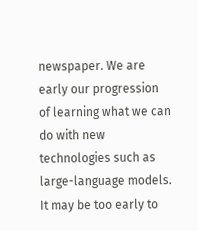newspaper. We are early our progression of learning what we can do with new technologies such as large-language models. It may be too early to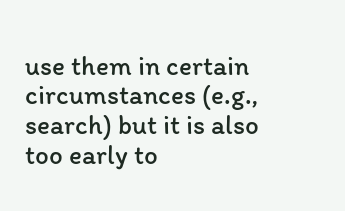use them in certain circumstances (e.g., search) but it is also too early to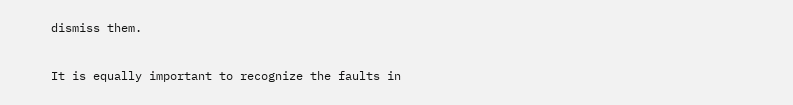dismiss them.

It is equally important to recognize the faults in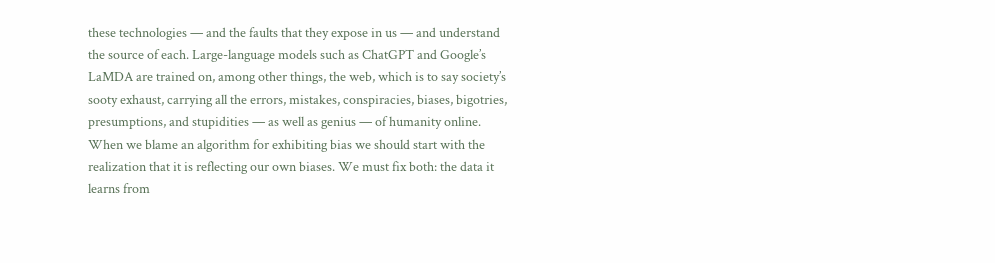these technologies — and the faults that they expose in us — and understand the source of each. Large-language models such as ChatGPT and Google’s LaMDA are trained on, among other things, the web, which is to say society’s sooty exhaust, carrying all the errors, mistakes, conspiracies, biases, bigotries, presumptions, and stupidities — as well as genius — of humanity online. When we blame an algorithm for exhibiting bias we should start with the realization that it is reflecting our own biases. We must fix both: the data it learns from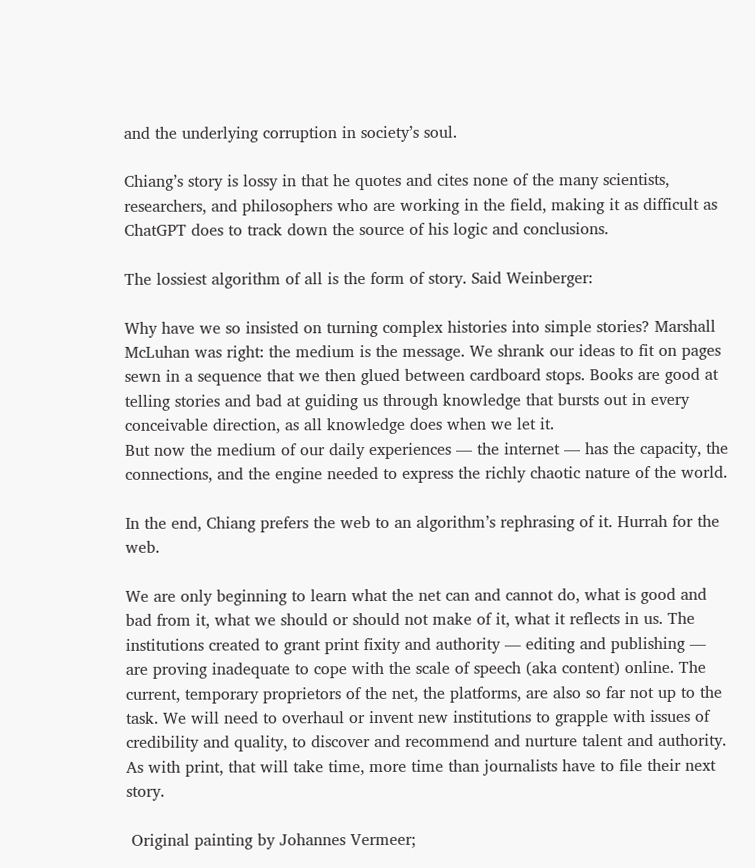and the underlying corruption in society’s soul.

Chiang’s story is lossy in that he quotes and cites none of the many scientists, researchers, and philosophers who are working in the field, making it as difficult as ChatGPT does to track down the source of his logic and conclusions.

The lossiest algorithm of all is the form of story. Said Weinberger:

Why have we so insisted on turning complex histories into simple stories? Marshall McLuhan was right: the medium is the message. We shrank our ideas to fit on pages sewn in a sequence that we then glued between cardboard stops. Books are good at telling stories and bad at guiding us through knowledge that bursts out in every conceivable direction, as all knowledge does when we let it.
But now the medium of our daily experiences — the internet — has the capacity, the connections, and the engine needed to express the richly chaotic nature of the world.

In the end, Chiang prefers the web to an algorithm’s rephrasing of it. Hurrah for the web.

We are only beginning to learn what the net can and cannot do, what is good and bad from it, what we should or should not make of it, what it reflects in us. The institutions created to grant print fixity and authority — editing and publishing — are proving inadequate to cope with the scale of speech (aka content) online. The current, temporary proprietors of the net, the platforms, are also so far not up to the task. We will need to overhaul or invent new institutions to grapple with issues of credibility and quality, to discover and recommend and nurture talent and authority. As with print, that will take time, more time than journalists have to file their next story.

 Original painting by Johannes Vermeer;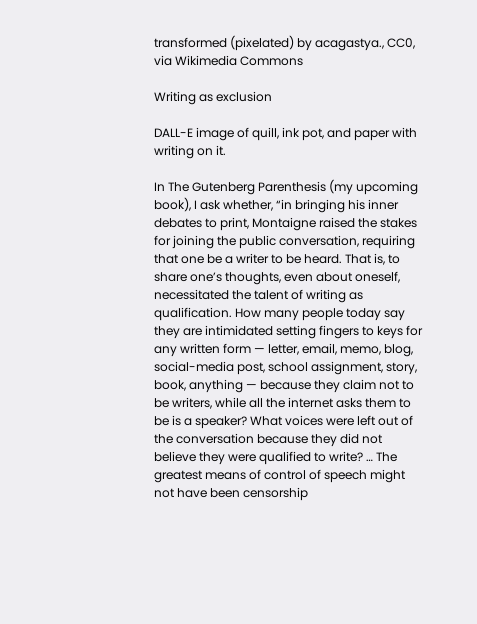transformed (pixelated) by acagastya., CC0, via Wikimedia Commons

Writing as exclusion

DALL-E image of quill, ink pot, and paper with writing on it.

In The Gutenberg Parenthesis (my upcoming book), I ask whether, “in bringing his inner debates to print, Montaigne raised the stakes for joining the public conversation, requiring that one be a writer to be heard. That is, to share one’s thoughts, even about oneself, necessitated the talent of writing as qualification. How many people today say they are intimidated setting fingers to keys for any written form — letter, email, memo, blog, social-media post, school assignment, story, book, anything — because they claim not to be writers, while all the internet asks them to be is a speaker? What voices were left out of the conversation because they did not believe they were qualified to write? … The greatest means of control of speech might not have been censorship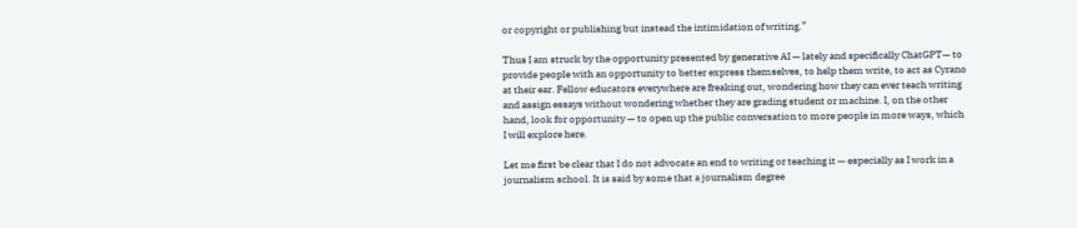or copyright or publishing but instead the intimidation of writing.”

Thus I am struck by the opportunity presented by generative AI — lately and specifically ChatGPT— to provide people with an opportunity to better express themselves, to help them write, to act as Cyrano at their ear. Fellow educators everywhere are freaking out, wondering how they can ever teach writing and assign essays without wondering whether they are grading student or machine. I, on the other hand, look for opportunity — to open up the public conversation to more people in more ways, which I will explore here.

Let me first be clear that I do not advocate an end to writing or teaching it — especially as I work in a journalism school. It is said by some that a journalism degree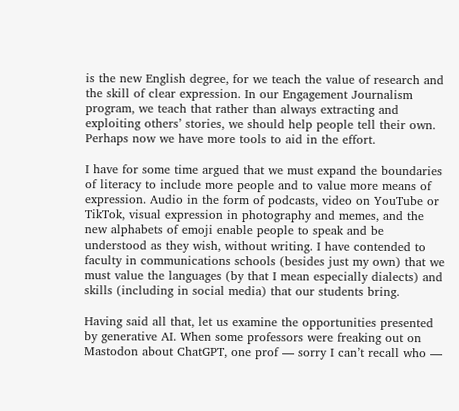is the new English degree, for we teach the value of research and the skill of clear expression. In our Engagement Journalism program, we teach that rather than always extracting and exploiting others’ stories, we should help people tell their own. Perhaps now we have more tools to aid in the effort.

I have for some time argued that we must expand the boundaries of literacy to include more people and to value more means of expression. Audio in the form of podcasts, video on YouTube or TikTok, visual expression in photography and memes, and the new alphabets of emoji enable people to speak and be understood as they wish, without writing. I have contended to faculty in communications schools (besides just my own) that we must value the languages (by that I mean especially dialects) and skills (including in social media) that our students bring.

Having said all that, let us examine the opportunities presented by generative AI. When some professors were freaking out on Mastodon about ChatGPT, one prof — sorry I can’t recall who —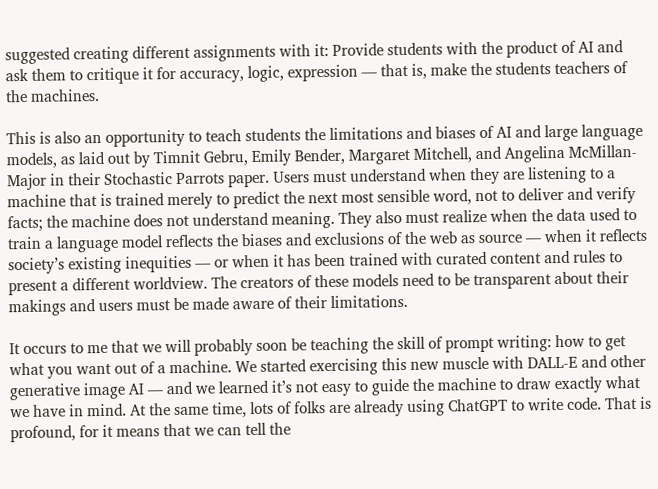suggested creating different assignments with it: Provide students with the product of AI and ask them to critique it for accuracy, logic, expression — that is, make the students teachers of the machines.

This is also an opportunity to teach students the limitations and biases of AI and large language models, as laid out by Timnit Gebru, Emily Bender, Margaret Mitchell, and Angelina McMillan-Major in their Stochastic Parrots paper. Users must understand when they are listening to a machine that is trained merely to predict the next most sensible word, not to deliver and verify facts; the machine does not understand meaning. They also must realize when the data used to train a language model reflects the biases and exclusions of the web as source — when it reflects society’s existing inequities — or when it has been trained with curated content and rules to present a different worldview. The creators of these models need to be transparent about their makings and users must be made aware of their limitations.

It occurs to me that we will probably soon be teaching the skill of prompt writing: how to get what you want out of a machine. We started exercising this new muscle with DALL-E and other generative image AI — and we learned it’s not easy to guide the machine to draw exactly what we have in mind. At the same time, lots of folks are already using ChatGPT to write code. That is profound, for it means that we can tell the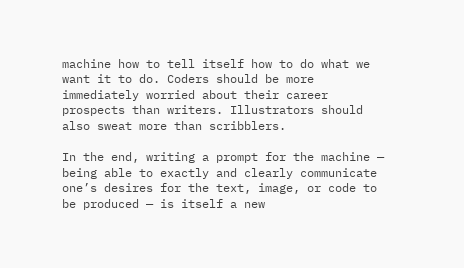machine how to tell itself how to do what we want it to do. Coders should be more immediately worried about their career prospects than writers. Illustrators should also sweat more than scribblers.

In the end, writing a prompt for the machine — being able to exactly and clearly communicate one’s desires for the text, image, or code to be produced — is itself a new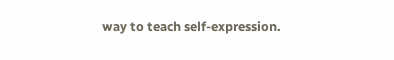way to teach self-expression.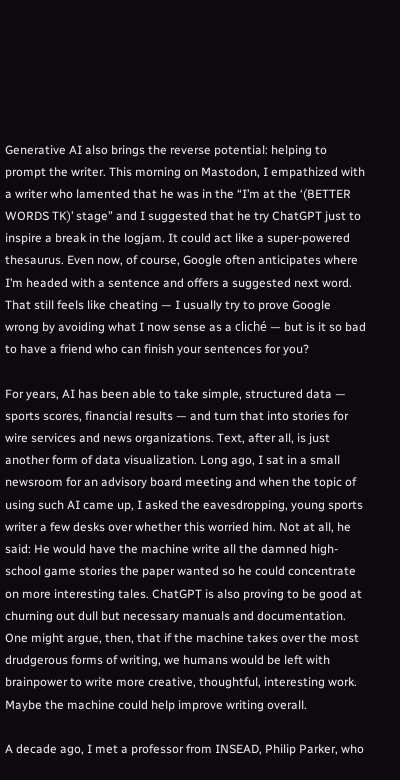Generative AI also brings the reverse potential: helping to prompt the writer. This morning on Mastodon, I empathized with a writer who lamented that he was in the “I’m at the ‘(BETTER WORDS TK)’ stage” and I suggested that he try ChatGPT just to inspire a break in the logjam. It could act like a super-powered thesaurus. Even now, of course, Google often anticipates where I’m headed with a sentence and offers a suggested next word. That still feels like cheating — I usually try to prove Google wrong by avoiding what I now sense as a cliché — but is it so bad to have a friend who can finish your sentences for you?

For years, AI has been able to take simple, structured data — sports scores, financial results — and turn that into stories for wire services and news organizations. Text, after all, is just another form of data visualization. Long ago, I sat in a small newsroom for an advisory board meeting and when the topic of using such AI came up, I asked the eavesdropping, young sports writer a few desks over whether this worried him. Not at all, he said: He would have the machine write all the damned high-school game stories the paper wanted so he could concentrate on more interesting tales. ChatGPT is also proving to be good at churning out dull but necessary manuals and documentation. One might argue, then, that if the machine takes over the most drudgerous forms of writing, we humans would be left with brainpower to write more creative, thoughtful, interesting work. Maybe the machine could help improve writing overall.

A decade ago, I met a professor from INSEAD, Philip Parker, who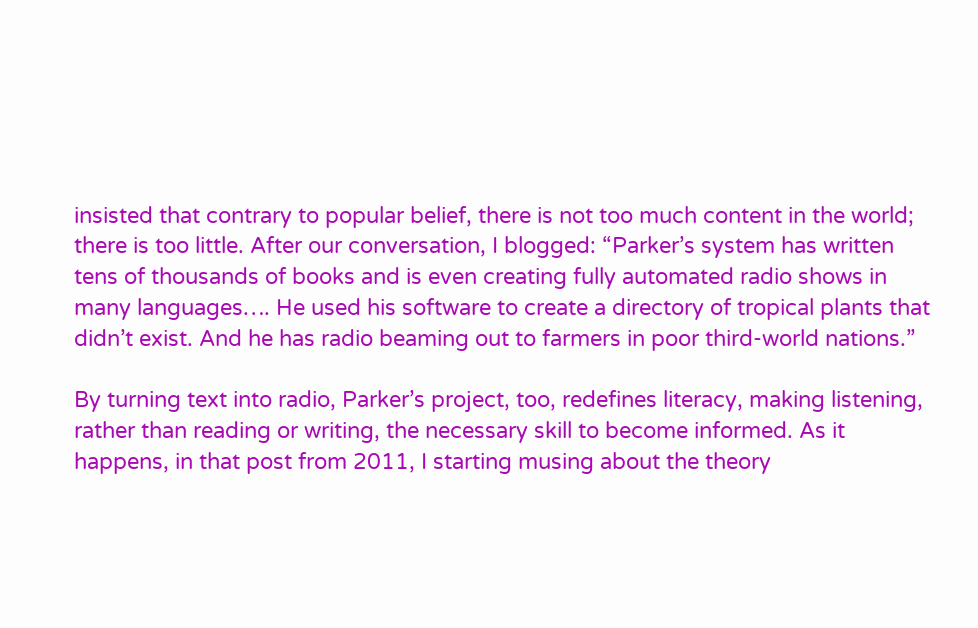insisted that contrary to popular belief, there is not too much content in the world; there is too little. After our conversation, I blogged: “Parker’s system has written tens of thousands of books and is even creating fully automated radio shows in many languages…. He used his software to create a directory of tropical plants that didn’t exist. And he has radio beaming out to farmers in poor third-world nations.”

By turning text into radio, Parker’s project, too, redefines literacy, making listening, rather than reading or writing, the necessary skill to become informed. As it happens, in that post from 2011, I starting musing about the theory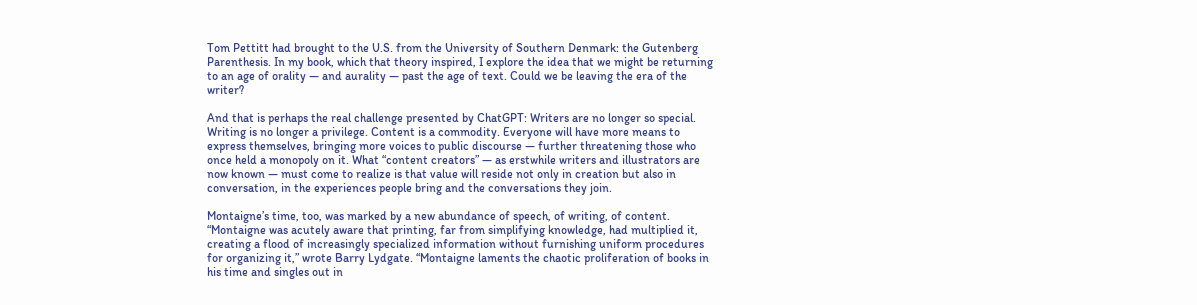Tom Pettitt had brought to the U.S. from the University of Southern Denmark: the Gutenberg Parenthesis. In my book, which that theory inspired, I explore the idea that we might be returning to an age of orality — and aurality — past the age of text. Could we be leaving the era of the writer?

And that is perhaps the real challenge presented by ChatGPT: Writers are no longer so special. Writing is no longer a privilege. Content is a commodity. Everyone will have more means to express themselves, bringing more voices to public discourse — further threatening those who once held a monopoly on it. What “content creators” — as erstwhile writers and illustrators are now known — must come to realize is that value will reside not only in creation but also in conversation, in the experiences people bring and the conversations they join.

Montaigne’s time, too, was marked by a new abundance of speech, of writing, of content. “Montaigne was acutely aware that printing, far from simplifying knowledge, had multiplied it, creating a flood of increasingly specialized information without furnishing uniform procedures for organizing it,” wrote Barry Lydgate. “Montaigne laments the chaotic proliferation of books in his time and singles out in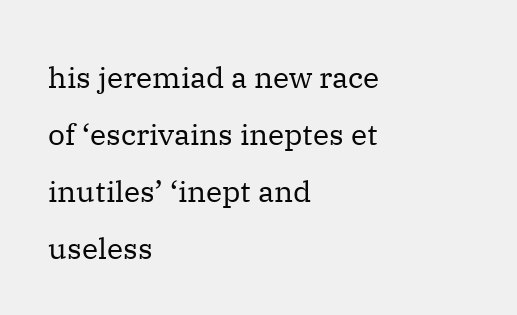his jeremiad a new race of ‘escrivains ineptes et inutiles’ ‘inept and useless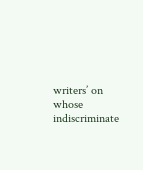writers’ on whose indiscriminate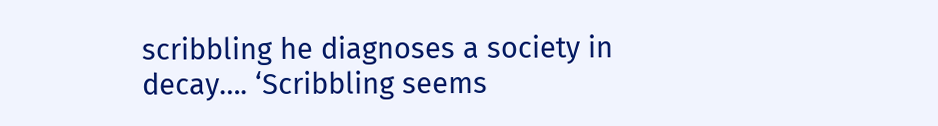scribbling he diagnoses a society in decay…. ‘Scribbling seems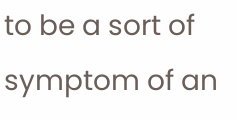to be a sort of symptom of an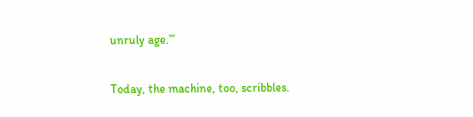unruly age.’”

Today, the machine, too, scribbles.